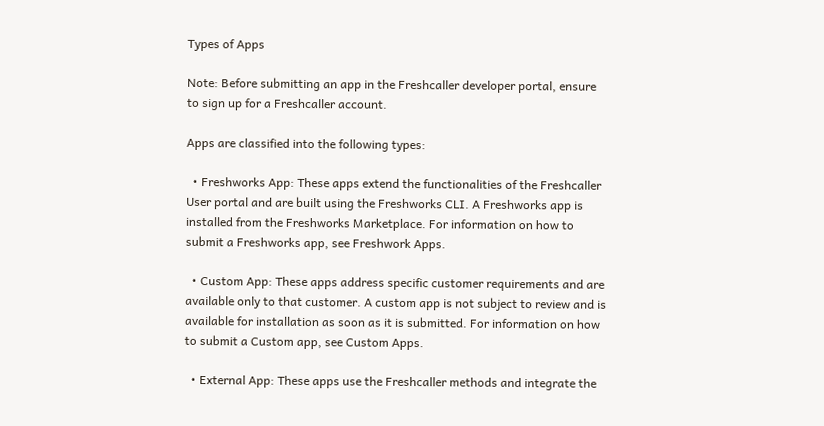Types of Apps

Note: Before submitting an app in the Freshcaller developer portal, ensure to sign up for a Freshcaller account.

Apps are classified into the following types:

  • Freshworks App: These apps extend the functionalities of the Freshcaller User portal and are built using the Freshworks CLI. A Freshworks app is installed from the Freshworks Marketplace. For information on how to submit a Freshworks app, see Freshwork Apps.

  • Custom App: These apps address specific customer requirements and are available only to that customer. A custom app is not subject to review and is available for installation as soon as it is submitted. For information on how to submit a Custom app, see Custom Apps.

  • External App: These apps use the Freshcaller methods and integrate the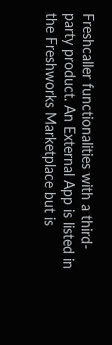Freshcaller functionalities with a third-party product. An External App is listed in the Freshworks Marketplace but is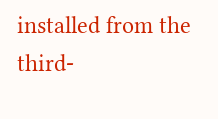installed from the third-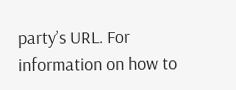party’s URL. For information on how to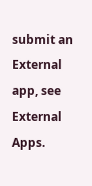submit an External app, see External Apps.